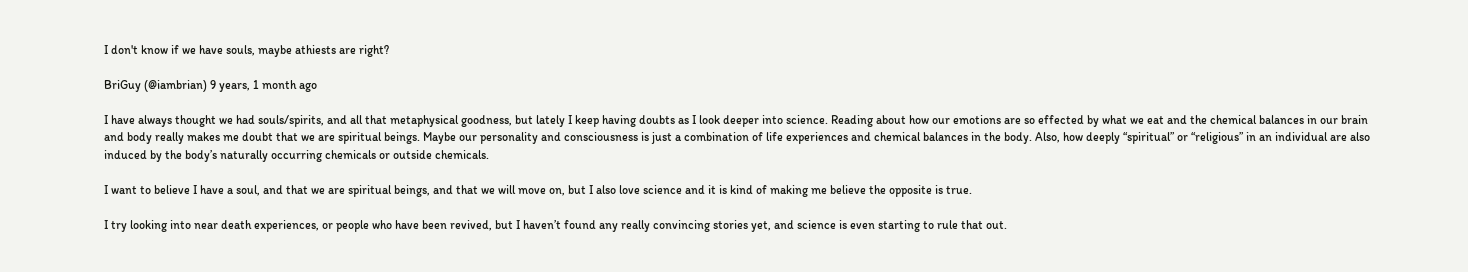I don't know if we have souls, maybe athiests are right?

BriGuy (@iambrian) 9 years, 1 month ago

I have always thought we had souls/spirits, and all that metaphysical goodness, but lately I keep having doubts as I look deeper into science. Reading about how our emotions are so effected by what we eat and the chemical balances in our brain and body really makes me doubt that we are spiritual beings. Maybe our personality and consciousness is just a combination of life experiences and chemical balances in the body. Also, how deeply “spiritual” or “religious” in an individual are also induced by the body’s naturally occurring chemicals or outside chemicals.

I want to believe I have a soul, and that we are spiritual beings, and that we will move on, but I also love science and it is kind of making me believe the opposite is true.

I try looking into near death experiences, or people who have been revived, but I haven’t found any really convincing stories yet, and science is even starting to rule that out.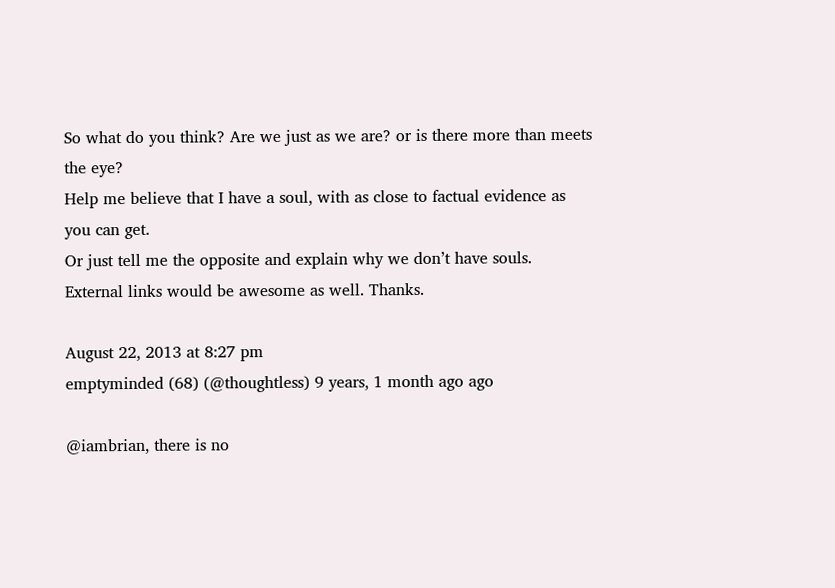So what do you think? Are we just as we are? or is there more than meets the eye?
Help me believe that I have a soul, with as close to factual evidence as you can get.
Or just tell me the opposite and explain why we don’t have souls. External links would be awesome as well. Thanks.

August 22, 2013 at 8:27 pm
emptyminded (68) (@thoughtless) 9 years, 1 month ago ago

@iambrian, there is no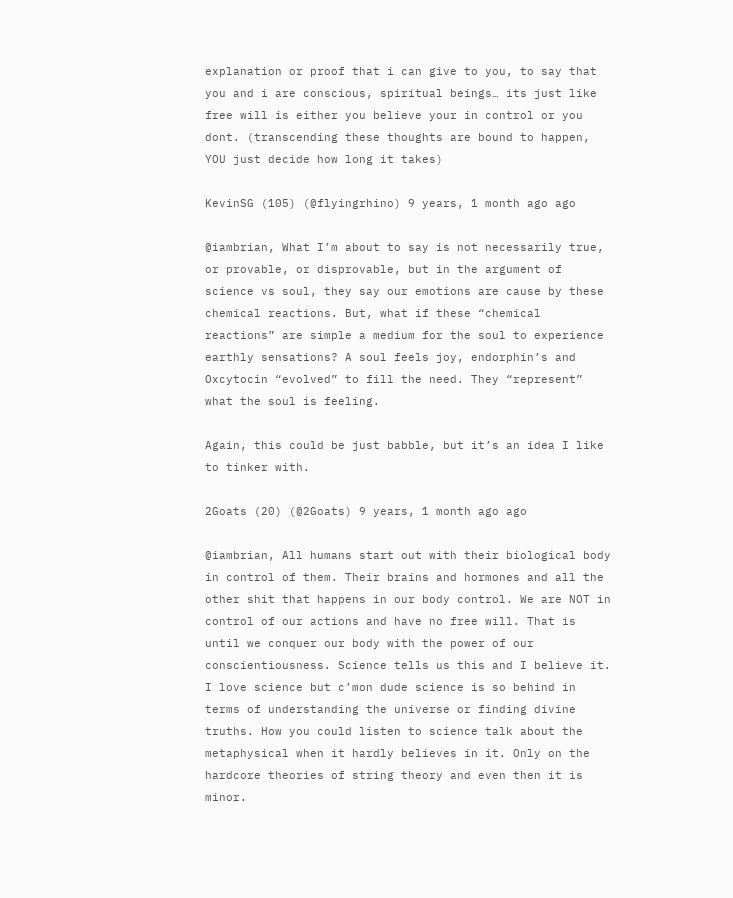explanation or proof that i can give to you, to say that you and i are conscious, spiritual beings… its just like free will is either you believe your in control or you dont. (transcending these thoughts are bound to happen, YOU just decide how long it takes)

KevinSG (105) (@flyingrhino) 9 years, 1 month ago ago

@iambrian, What I’m about to say is not necessarily true, or provable, or disprovable, but in the argument of science vs soul, they say our emotions are cause by these chemical reactions. But, what if these “chemical reactions” are simple a medium for the soul to experience earthly sensations? A soul feels joy, endorphin’s and Oxcytocin “evolved” to fill the need. They “represent” what the soul is feeling.

Again, this could be just babble, but it’s an idea I like to tinker with.

2Goats (20) (@2Goats) 9 years, 1 month ago ago

@iambrian, All humans start out with their biological body in control of them. Their brains and hormones and all the other shit that happens in our body control. We are NOT in control of our actions and have no free will. That is until we conquer our body with the power of our conscientiousness. Science tells us this and I believe it. I love science but c’mon dude science is so behind in terms of understanding the universe or finding divine truths. How you could listen to science talk about the metaphysical when it hardly believes in it. Only on the hardcore theories of string theory and even then it is minor.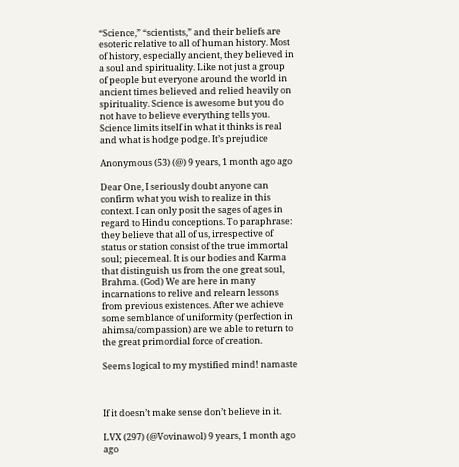“Science,” “scientists,” and their beliefs are esoteric relative to all of human history. Most of history, especially ancient, they believed in a soul and spirituality. Like not just a group of people but everyone around the world in ancient times believed and relied heavily on spirituality. Science is awesome but you do not have to believe everything tells you. Science limits itself in what it thinks is real and what is hodge podge. It’s prejudice

Anonymous (53) (@) 9 years, 1 month ago ago

Dear One, I seriously doubt anyone can confirm what you wish to realize in this context. I can only posit the sages of ages in regard to Hindu conceptions. To paraphrase: they believe that all of us, irrespective of status or station consist of the true immortal soul; piecemeal. It is our bodies and Karma that distinguish us from the one great soul, Brahma. (God) We are here in many incarnations to relive and relearn lessons from previous existences. After we achieve some semblance of uniformity (perfection in ahimsa/compassion) are we able to return to the great primordial force of creation.

Seems logical to my mystified mind! namaste



If it doesn’t make sense don’t believe in it.

LVX (297) (@Vovinawol) 9 years, 1 month ago ago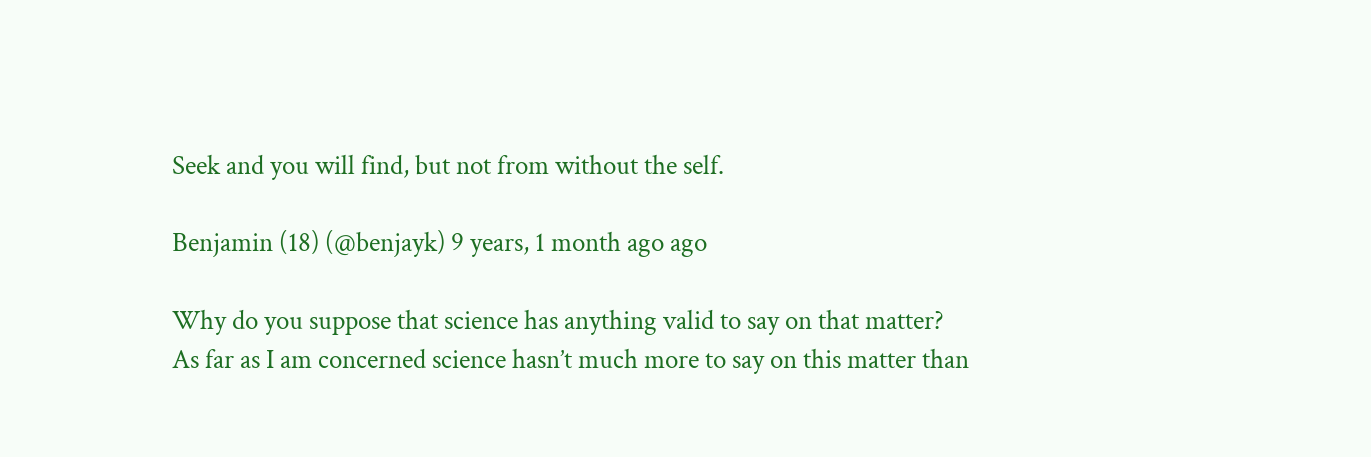Seek and you will find, but not from without the self.

Benjamin (18) (@benjayk) 9 years, 1 month ago ago

Why do you suppose that science has anything valid to say on that matter? As far as I am concerned science hasn’t much more to say on this matter than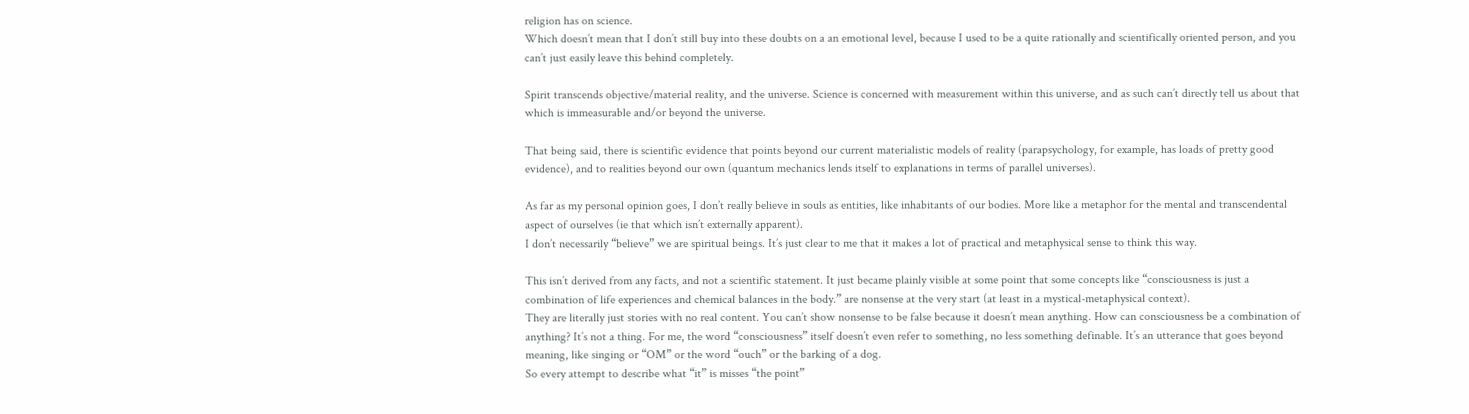religion has on science.
Which doesn’t mean that I don’t still buy into these doubts on a an emotional level, because I used to be a quite rationally and scientifically oriented person, and you can’t just easily leave this behind completely.

Spirit transcends objective/material reality, and the universe. Science is concerned with measurement within this universe, and as such can’t directly tell us about that which is immeasurable and/or beyond the universe.

That being said, there is scientific evidence that points beyond our current materialistic models of reality (parapsychology, for example, has loads of pretty good evidence), and to realities beyond our own (quantum mechanics lends itself to explanations in terms of parallel universes).

As far as my personal opinion goes, I don’t really believe in souls as entities, like inhabitants of our bodies. More like a metaphor for the mental and transcendental aspect of ourselves (ie that which isn’t externally apparent).
I don’t necessarily “believe” we are spiritual beings. It’s just clear to me that it makes a lot of practical and metaphysical sense to think this way.

This isn’t derived from any facts, and not a scientific statement. It just became plainly visible at some point that some concepts like “consciousness is just a combination of life experiences and chemical balances in the body.” are nonsense at the very start (at least in a mystical-metaphysical context).
They are literally just stories with no real content. You can’t show nonsense to be false because it doesn’t mean anything. How can consciousness be a combination of anything? It’s not a thing. For me, the word “consciousness” itself doesn’t even refer to something, no less something definable. It’s an utterance that goes beyond meaning, like singing or “OM” or the word “ouch” or the barking of a dog.
So every attempt to describe what “it” is misses “the point”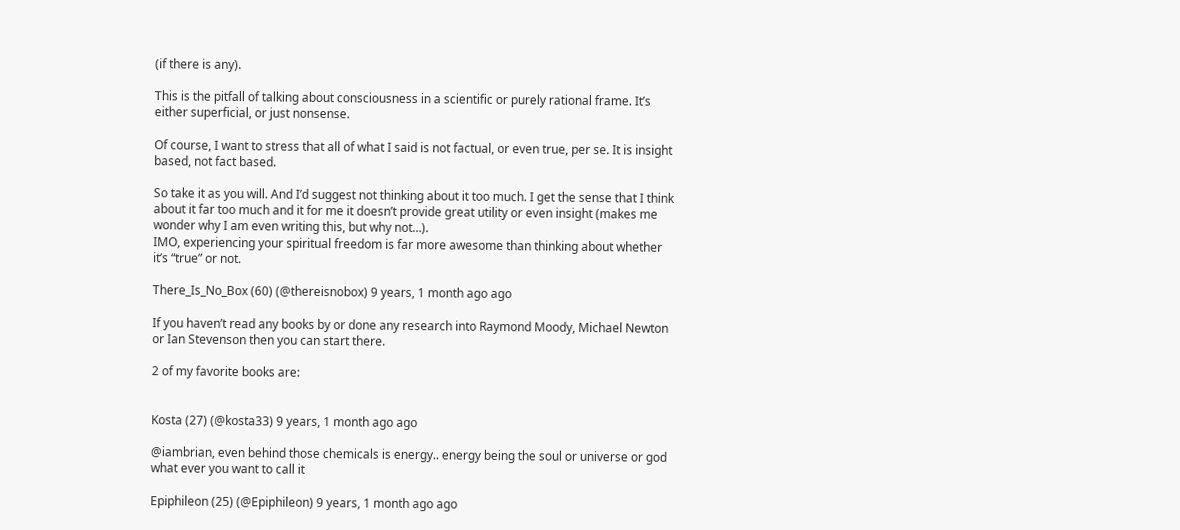(if there is any).

This is the pitfall of talking about consciousness in a scientific or purely rational frame. It’s either superficial, or just nonsense.

Of course, I want to stress that all of what I said is not factual, or even true, per se. It is insight based, not fact based.

So take it as you will. And I’d suggest not thinking about it too much. I get the sense that I think about it far too much and it for me it doesn’t provide great utility or even insight (makes me wonder why I am even writing this, but why not…).
IMO, experiencing your spiritual freedom is far more awesome than thinking about whether it’s “true” or not.

There_Is_No_Box (60) (@thereisnobox) 9 years, 1 month ago ago

If you haven’t read any books by or done any research into Raymond Moody, Michael Newton or Ian Stevenson then you can start there.

2 of my favorite books are:


Kosta (27) (@kosta33) 9 years, 1 month ago ago

@iambrian, even behind those chemicals is energy.. energy being the soul or universe or god what ever you want to call it

Epiphileon (25) (@Epiphileon) 9 years, 1 month ago ago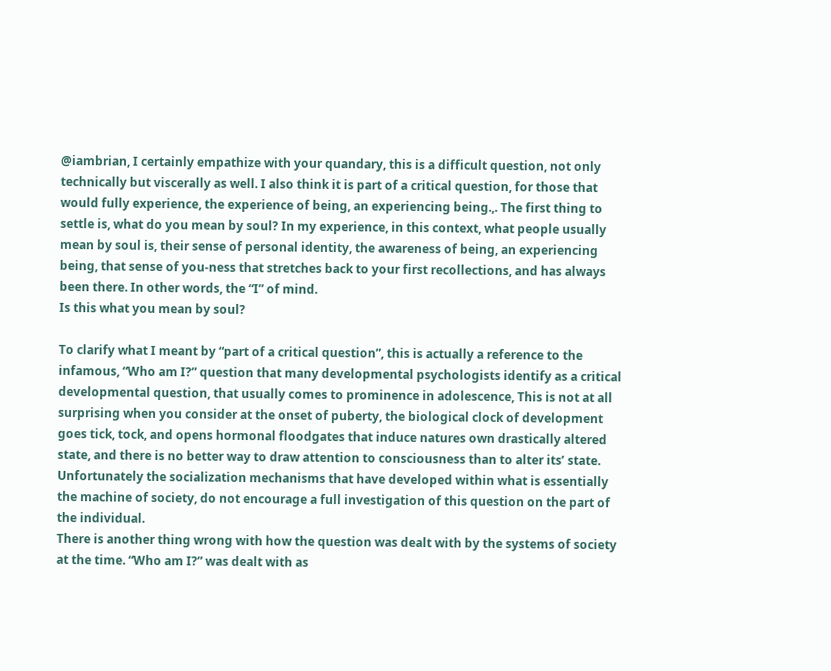@iambrian, I certainly empathize with your quandary, this is a difficult question, not only technically but viscerally as well. I also think it is part of a critical question, for those that would fully experience, the experience of being, an experiencing being.,. The first thing to settle is, what do you mean by soul? In my experience, in this context, what people usually mean by soul is, their sense of personal identity, the awareness of being, an experiencing being, that sense of you-ness that stretches back to your first recollections, and has always been there. In other words, the “I” of mind.
Is this what you mean by soul?

To clarify what I meant by “part of a critical question”, this is actually a reference to the infamous, “Who am I?” question that many developmental psychologists identify as a critical developmental question, that usually comes to prominence in adolescence, This is not at all surprising when you consider at the onset of puberty, the biological clock of development goes tick, tock, and opens hormonal floodgates that induce natures own drastically altered state, and there is no better way to draw attention to consciousness than to alter its’ state.
Unfortunately the socialization mechanisms that have developed within what is essentially the machine of society, do not encourage a full investigation of this question on the part of the individual.
There is another thing wrong with how the question was dealt with by the systems of society at the time. “Who am I?” was dealt with as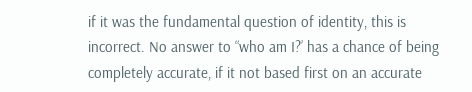if it was the fundamental question of identity, this is incorrect. No answer to “who am I?’ has a chance of being completely accurate, if it not based first on an accurate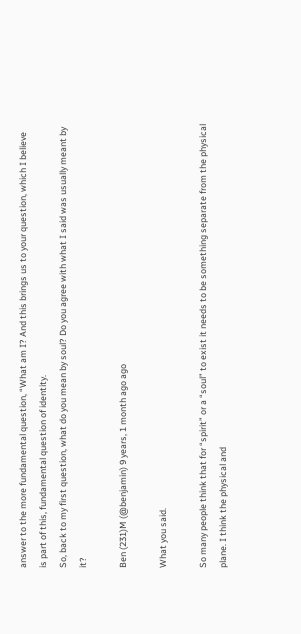answer to the more fundamental question, “What am I? And this brings us to your question, which I believe is part of this, fundamental question of identity.
So, back to my first question, what do you mean by soul? Do you agree with what I said was usually meant by it?

Ben (231)M (@benjamin) 9 years, 1 month ago ago

What you said.

So many people think that for “spirit” or a “soul” to exist it needs to be something separate from the physical plane. I think the physical and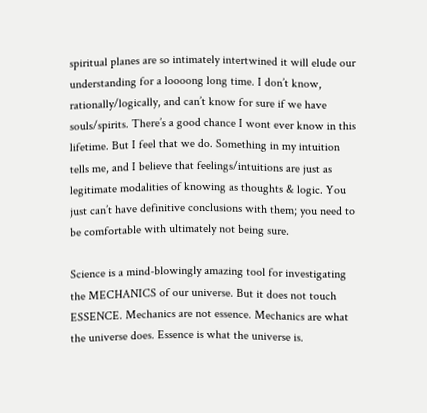spiritual planes are so intimately intertwined it will elude our understanding for a loooong long time. I don’t know, rationally/logically, and can’t know for sure if we have souls/spirits. There’s a good chance I wont ever know in this lifetime. But I feel that we do. Something in my intuition tells me, and I believe that feelings/intuitions are just as legitimate modalities of knowing as thoughts & logic. You just can’t have definitive conclusions with them; you need to be comfortable with ultimately not being sure.

Science is a mind-blowingly amazing tool for investigating the MECHANICS of our universe. But it does not touch ESSENCE. Mechanics are not essence. Mechanics are what the universe does. Essence is what the universe is.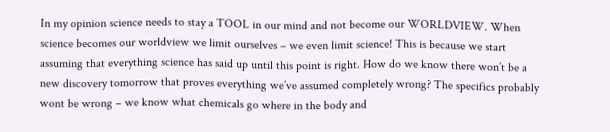In my opinion science needs to stay a TOOL in our mind and not become our WORLDVIEW. When science becomes our worldview we limit ourselves – we even limit science! This is because we start assuming that everything science has said up until this point is right. How do we know there won’t be a new discovery tomorrow that proves everything we’ve assumed completely wrong? The specifics probably wont be wrong – we know what chemicals go where in the body and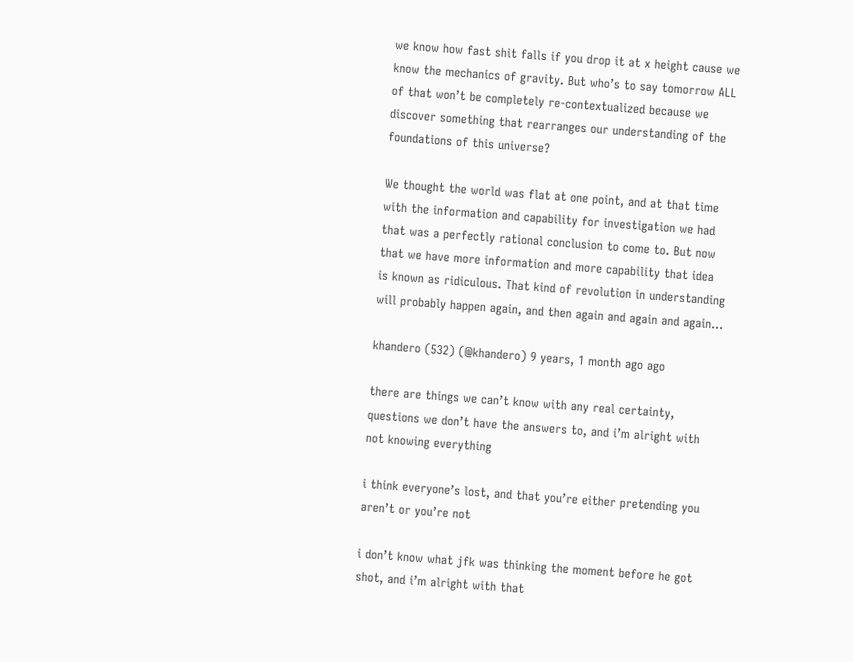we know how fast shit falls if you drop it at x height cause we know the mechanics of gravity. But who’s to say tomorrow ALL of that won’t be completely re-contextualized because we discover something that rearranges our understanding of the foundations of this universe?

We thought the world was flat at one point, and at that time with the information and capability for investigation we had that was a perfectly rational conclusion to come to. But now that we have more information and more capability that idea is known as ridiculous. That kind of revolution in understanding will probably happen again, and then again and again and again…

khandero (532) (@khandero) 9 years, 1 month ago ago

there are things we can’t know with any real certainty, questions we don’t have the answers to, and i’m alright with not knowing everything

i think everyone’s lost, and that you’re either pretending you aren’t or you’re not

i don’t know what jfk was thinking the moment before he got shot, and i’m alright with that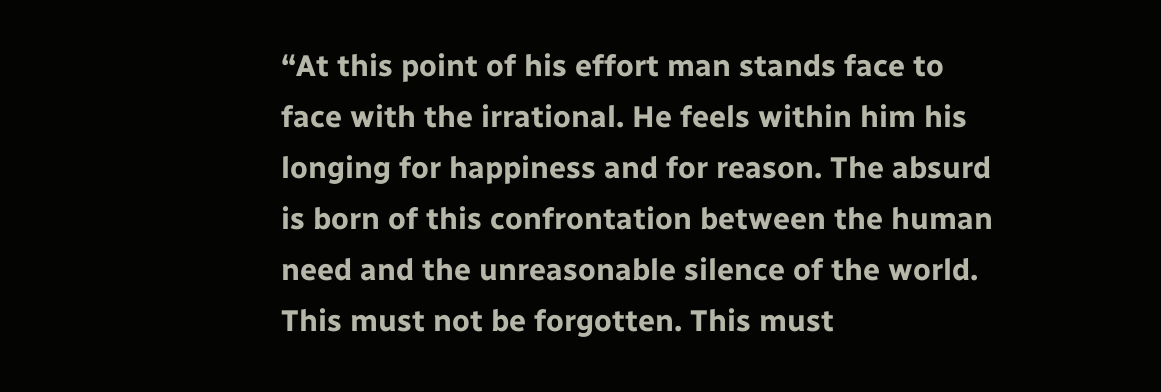“At this point of his effort man stands face to face with the irrational. He feels within him his longing for happiness and for reason. The absurd is born of this confrontation between the human need and the unreasonable silence of the world. This must not be forgotten. This must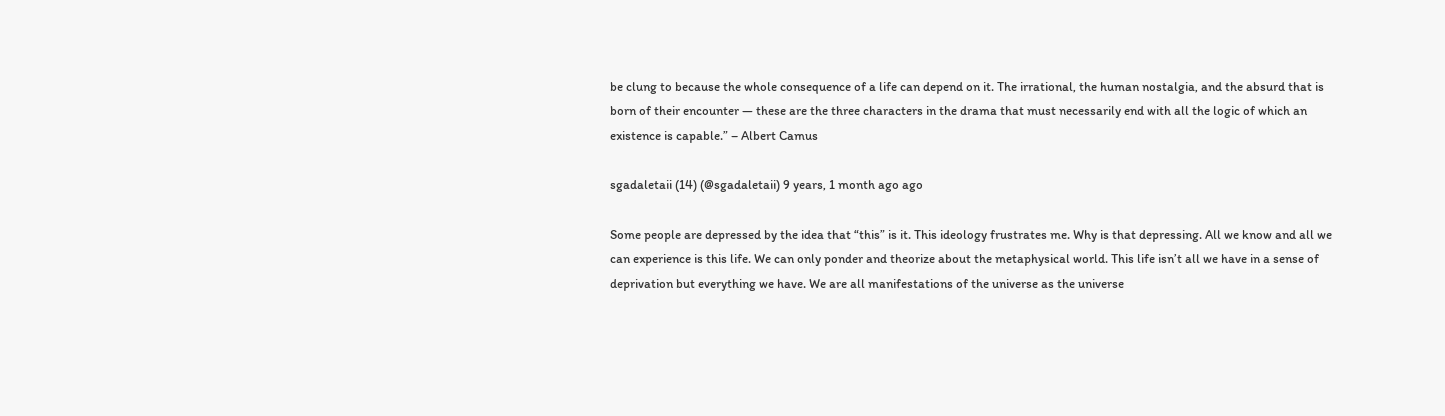be clung to because the whole consequence of a life can depend on it. The irrational, the human nostalgia, and the absurd that is born of their encounter — these are the three characters in the drama that must necessarily end with all the logic of which an existence is capable.” – Albert Camus

sgadaletaii (14) (@sgadaletaii) 9 years, 1 month ago ago

Some people are depressed by the idea that “this” is it. This ideology frustrates me. Why is that depressing. All we know and all we can experience is this life. We can only ponder and theorize about the metaphysical world. This life isn’t all we have in a sense of deprivation but everything we have. We are all manifestations of the universe as the universe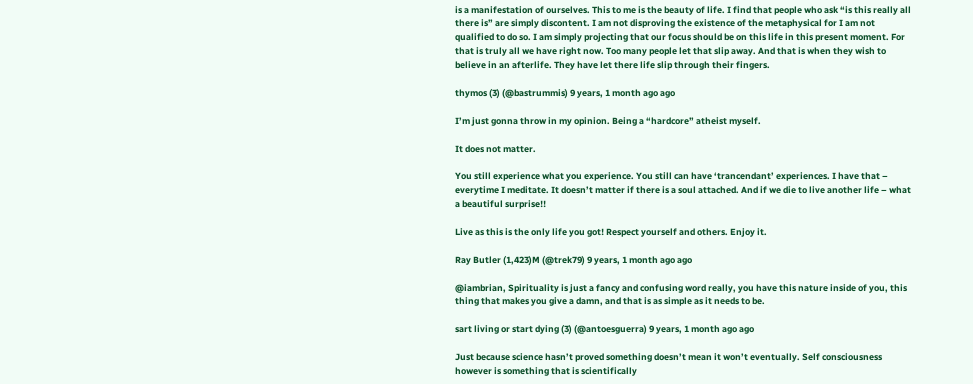is a manifestation of ourselves. This to me is the beauty of life. I find that people who ask “is this really all there is” are simply discontent. I am not disproving the existence of the metaphysical for I am not qualified to do so. I am simply projecting that our focus should be on this life in this present moment. For that is truly all we have right now. Too many people let that slip away. And that is when they wish to believe in an afterlife. They have let there life slip through their fingers.

thymos (3) (@bastrummis) 9 years, 1 month ago ago

I’m just gonna throw in my opinion. Being a “hardcore” atheist myself.

It does not matter.

You still experience what you experience. You still can have ‘trancendant’ experiences. I have that – everytime I meditate. It doesn’t matter if there is a soul attached. And if we die to live another life – what a beautiful surprise!!

Live as this is the only life you got! Respect yourself and others. Enjoy it.

Ray Butler (1,423)M (@trek79) 9 years, 1 month ago ago

@iambrian, Spirituality is just a fancy and confusing word really, you have this nature inside of you, this thing that makes you give a damn, and that is as simple as it needs to be.

sart living or start dying (3) (@antoesguerra) 9 years, 1 month ago ago

Just because science hasn’t proved something doesn’t mean it won’t eventually. Self consciousness however is something that is scientifically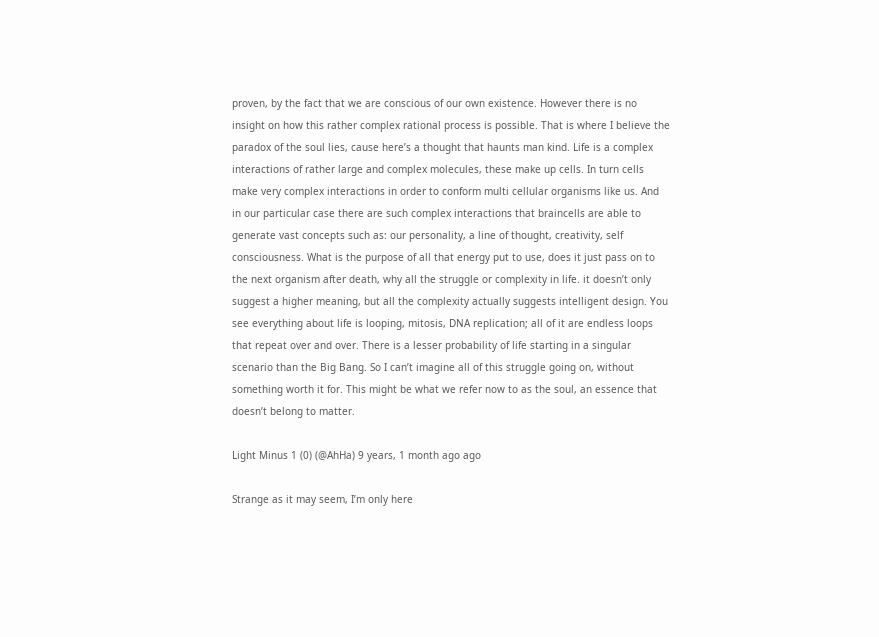proven, by the fact that we are conscious of our own existence. However there is no insight on how this rather complex rational process is possible. That is where I believe the paradox of the soul lies, cause here’s a thought that haunts man kind. Life is a complex interactions of rather large and complex molecules, these make up cells. In turn cells make very complex interactions in order to conform multi cellular organisms like us. And in our particular case there are such complex interactions that braincells are able to generate vast concepts such as: our personality, a line of thought, creativity, self consciousness. What is the purpose of all that energy put to use, does it just pass on to the next organism after death, why all the struggle or complexity in life. it doesn’t only suggest a higher meaning, but all the complexity actually suggests intelligent design. You see everything about life is looping, mitosis, DNA replication; all of it are endless loops that repeat over and over. There is a lesser probability of life starting in a singular scenario than the Big Bang. So I can’t imagine all of this struggle going on, without something worth it for. This might be what we refer now to as the soul, an essence that doesn’t belong to matter.

Light Minus 1 (0) (@AhHa) 9 years, 1 month ago ago

Strange as it may seem, I’m only here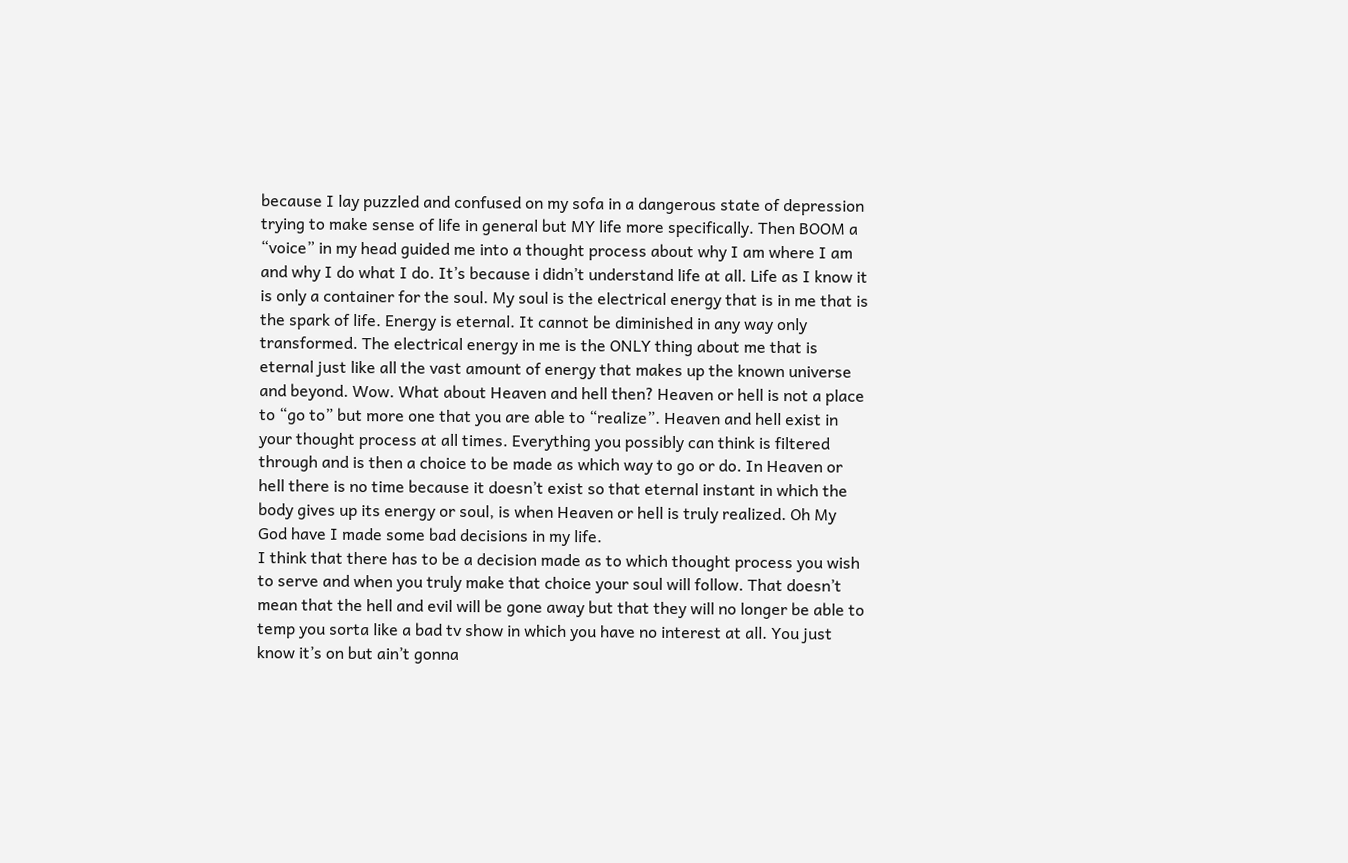because I lay puzzled and confused on my sofa in a dangerous state of depression trying to make sense of life in general but MY life more specifically. Then BOOM a “voice” in my head guided me into a thought process about why I am where I am and why I do what I do. It’s because i didn’t understand life at all. Life as I know it is only a container for the soul. My soul is the electrical energy that is in me that is the spark of life. Energy is eternal. It cannot be diminished in any way only transformed. The electrical energy in me is the ONLY thing about me that is eternal just like all the vast amount of energy that makes up the known universe and beyond. Wow. What about Heaven and hell then? Heaven or hell is not a place to “go to” but more one that you are able to “realize”. Heaven and hell exist in your thought process at all times. Everything you possibly can think is filtered through and is then a choice to be made as which way to go or do. In Heaven or hell there is no time because it doesn’t exist so that eternal instant in which the body gives up its energy or soul, is when Heaven or hell is truly realized. Oh My God have I made some bad decisions in my life.
I think that there has to be a decision made as to which thought process you wish to serve and when you truly make that choice your soul will follow. That doesn’t mean that the hell and evil will be gone away but that they will no longer be able to temp you sorta like a bad tv show in which you have no interest at all. You just know it’s on but ain’t gonna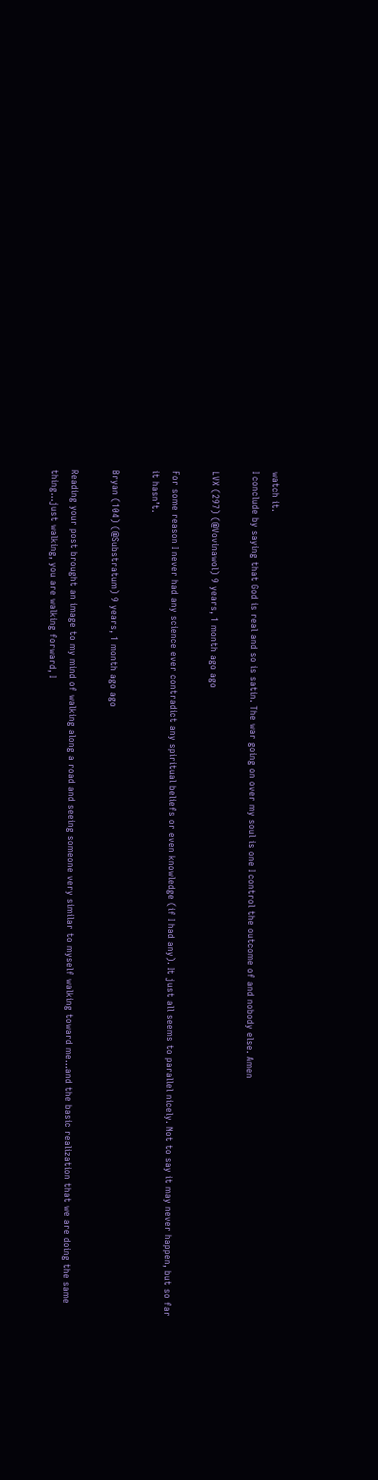watch it.
I conclude by saying that God is real and so is satin. The war going on over my soul is one I control the outcome of and nobody else. Amen

LVX (297) (@Vovinawol) 9 years, 1 month ago ago

For some reason I never had any science ever contradict any spiritual beliefs or even knowledge (if I had any). It just all seems to parallel nicely. Not to say it may never happen, but so far it hasn’t.

Bryan (104) (@Substratum) 9 years, 1 month ago ago

Reading your post brought an image to my mind of walking along a road and seeing someone very similar to myself walking toward me…and the basic realization that we are doing the same thing…just walking, you are walking forward, I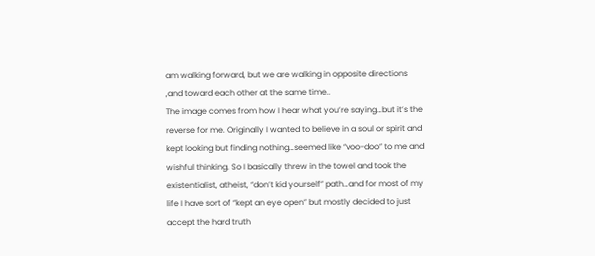am walking forward, but we are walking in opposite directions ,and toward each other at the same time..
The image comes from how I hear what you’re saying…but it’s the reverse for me. Originally I wanted to believe in a soul or spirit and kept looking but finding nothing…seemed like “voo-doo” to me and wishful thinking. So I basically threw in the towel and took the existentialist, atheist, “don’t kid yourself” path…and for most of my life I have sort of “kept an eye open” but mostly decided to just accept the hard truth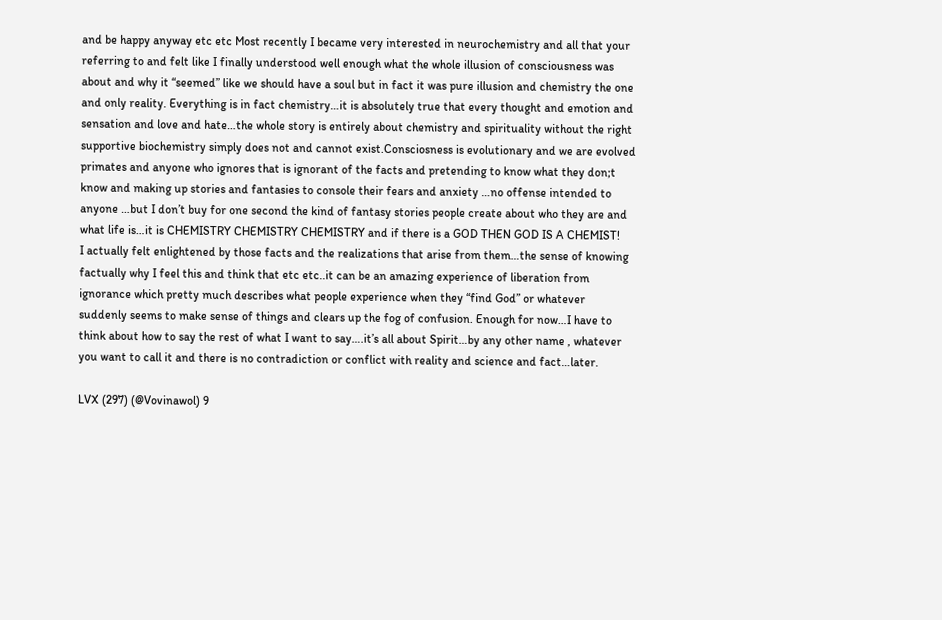and be happy anyway etc etc Most recently I became very interested in neurochemistry and all that your referring to and felt like I finally understood well enough what the whole illusion of consciousness was about and why it “seemed” like we should have a soul but in fact it was pure illusion and chemistry the one and only reality. Everything is in fact chemistry…it is absolutely true that every thought and emotion and sensation and love and hate…the whole story is entirely about chemistry and spirituality without the right supportive biochemistry simply does not and cannot exist.Consciosness is evolutionary and we are evolved primates and anyone who ignores that is ignorant of the facts and pretending to know what they don;t know and making up stories and fantasies to console their fears and anxiety …no offense intended to anyone …but I don’t buy for one second the kind of fantasy stories people create about who they are and what life is…it is CHEMISTRY CHEMISTRY CHEMISTRY and if there is a GOD THEN GOD IS A CHEMIST!
I actually felt enlightened by those facts and the realizations that arise from them…the sense of knowing factually why I feel this and think that etc etc..it can be an amazing experience of liberation from ignorance which pretty much describes what people experience when they “find God” or whatever suddenly seems to make sense of things and clears up the fog of confusion. Enough for now…I have to think about how to say the rest of what I want to say….it’s all about Spirit…by any other name , whatever you want to call it and there is no contradiction or conflict with reality and science and fact…later.

LVX (297) (@Vovinawol) 9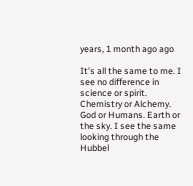years, 1 month ago ago

It’s all the same to me. I see no difference in science or spirit. Chemistry or Alchemy. God or Humans. Earth or the sky. I see the same looking through the Hubbel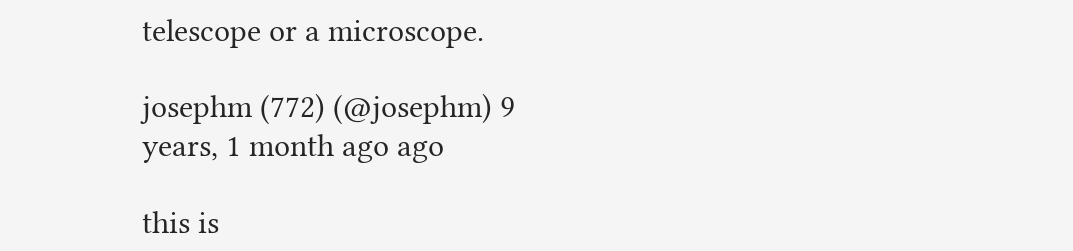telescope or a microscope.

josephm (772) (@josephm) 9 years, 1 month ago ago

this is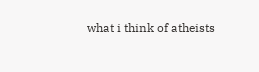what i think of atheists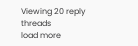Viewing 20 reply threads
load more